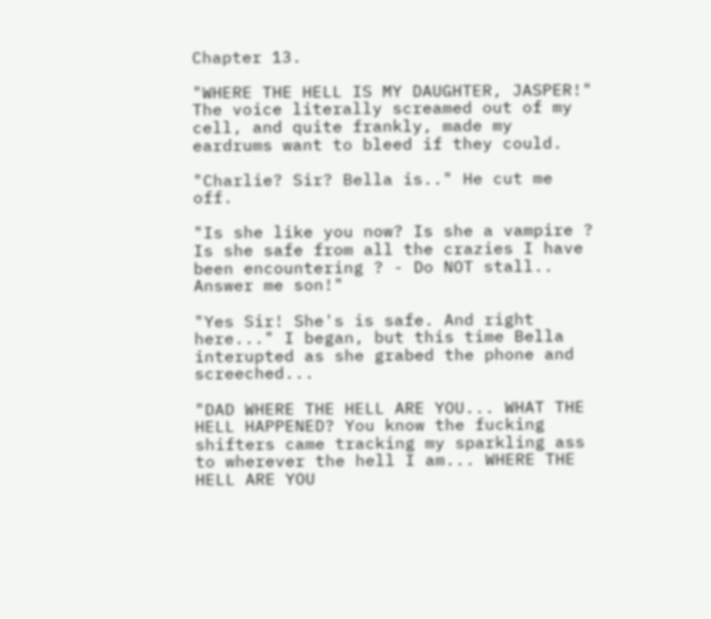Chapter 13.

"WHERE THE HELL IS MY DAUGHTER, JASPER!" The voice literally screamed out of my cell, and quite frankly, made my eardrums want to bleed if they could.

"Charlie? Sir? Bella is.." He cut me off.

"Is she like you now? Is she a vampire ? Is she safe from all the crazies I have been encountering ? - Do NOT stall.. Answer me son!"

"Yes Sir! She's is safe. And right here..." I began, but this time Bella interupted as she grabed the phone and screeched...

"DAD WHERE THE HELL ARE YOU... WHAT THE HELL HAPPENED? You know the fucking shifters came tracking my sparkling ass to wherever the hell I am... WHERE THE HELL ARE YOU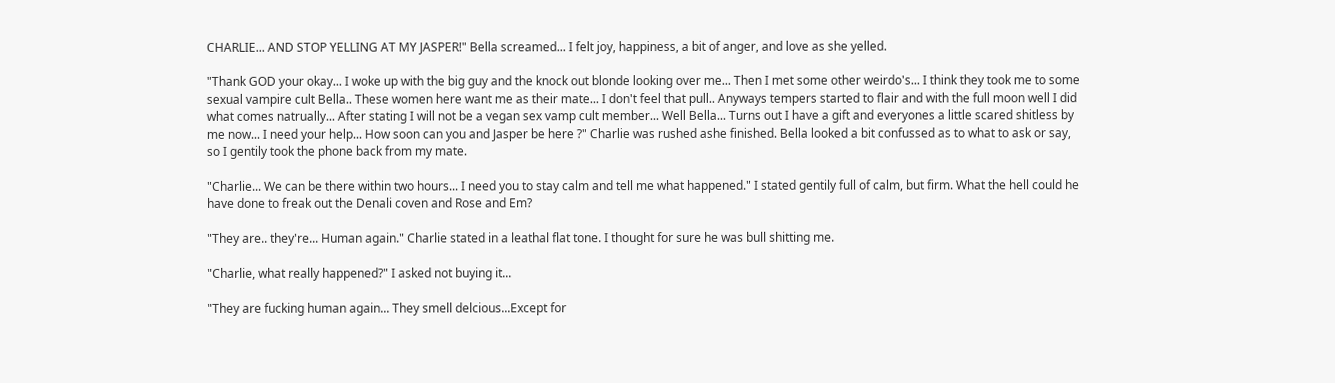CHARLIE... AND STOP YELLING AT MY JASPER!" Bella screamed... I felt joy, happiness, a bit of anger, and love as she yelled.

"Thank GOD your okay... I woke up with the big guy and the knock out blonde looking over me... Then I met some other weirdo's... I think they took me to some sexual vampire cult Bella.. These women here want me as their mate... I don't feel that pull.. Anyways tempers started to flair and with the full moon well I did what comes natrually... After stating I will not be a vegan sex vamp cult member... Well Bella... Turns out I have a gift and everyones a little scared shitless by me now... I need your help... How soon can you and Jasper be here ?" Charlie was rushed ashe finished. Bella looked a bit confussed as to what to ask or say, so I gentily took the phone back from my mate.

"Charlie... We can be there within two hours... I need you to stay calm and tell me what happened." I stated gentily full of calm, but firm. What the hell could he have done to freak out the Denali coven and Rose and Em?

"They are.. they're... Human again." Charlie stated in a leathal flat tone. I thought for sure he was bull shitting me.

"Charlie, what really happened?" I asked not buying it...

"They are fucking human again... They smell delcious...Except for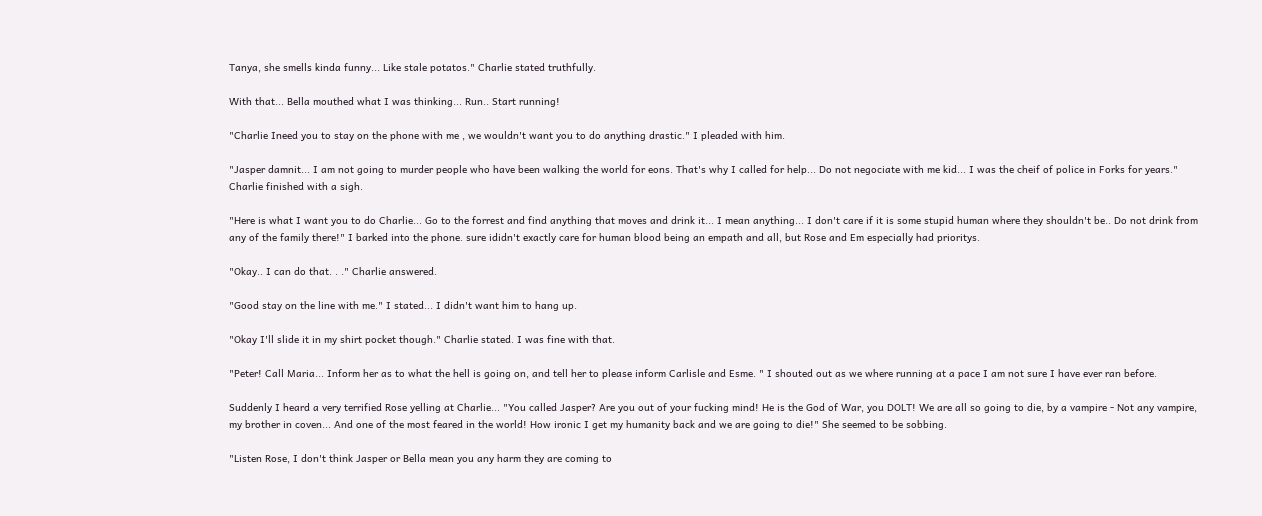Tanya, she smells kinda funny... Like stale potatos." Charlie stated truthfully.

With that... Bella mouthed what I was thinking... Run.. Start running!

"Charlie Ineed you to stay on the phone with me , we wouldn't want you to do anything drastic." I pleaded with him.

"Jasper damnit... I am not going to murder people who have been walking the world for eons. That's why I called for help... Do not negociate with me kid... I was the cheif of police in Forks for years." Charlie finished with a sigh.

"Here is what I want you to do Charlie... Go to the forrest and find anything that moves and drink it... I mean anything... I don't care if it is some stupid human where they shouldn't be.. Do not drink from any of the family there!" I barked into the phone. sure ididn't exactly care for human blood being an empath and all, but Rose and Em especially had prioritys.

"Okay.. I can do that. . ." Charlie answered.

"Good stay on the line with me." I stated... I didn't want him to hang up.

"Okay I'll slide it in my shirt pocket though." Charlie stated. I was fine with that.

"Peter! Call Maria... Inform her as to what the hell is going on, and tell her to please inform Carlisle and Esme. " I shouted out as we where running at a pace I am not sure I have ever ran before.

Suddenly I heard a very terrified Rose yelling at Charlie... "You called Jasper? Are you out of your fucking mind! He is the God of War, you DOLT! We are all so going to die, by a vampire - Not any vampire, my brother in coven... And one of the most feared in the world! How ironic I get my humanity back and we are going to die!" She seemed to be sobbing.

"Listen Rose, I don't think Jasper or Bella mean you any harm they are coming to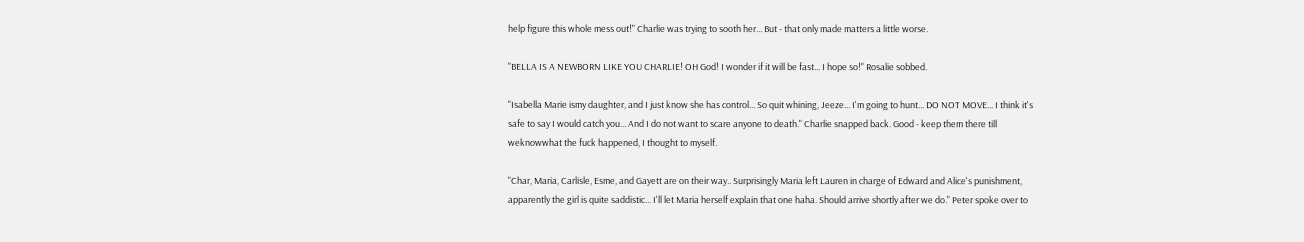help figure this whole mess out!" Charlie was trying to sooth her... But - that only made matters a little worse.

"BELLA IS A NEWBORN LIKE YOU CHARLIE! OH God! I wonder if it will be fast... I hope so!" Rosalie sobbed.

"Isabella Marie ismy daughter, and I just know she has control... So quit whining, Jeeze... I'm going to hunt... DO NOT MOVE... I think it's safe to say I would catch you... And I do not want to scare anyone to death." Charlie snapped back. Good - keep them there till weknowwhat the fuck happened, I thought to myself.

"Char, Maria, Carlisle, Esme, and Gayett are on their way.. Surprisingly Maria left Lauren in charge of Edward and Alice's punishment, apparently the girl is quite saddistic... I'll let Maria herself explain that one haha. Should arrive shortly after we do." Peter spoke over to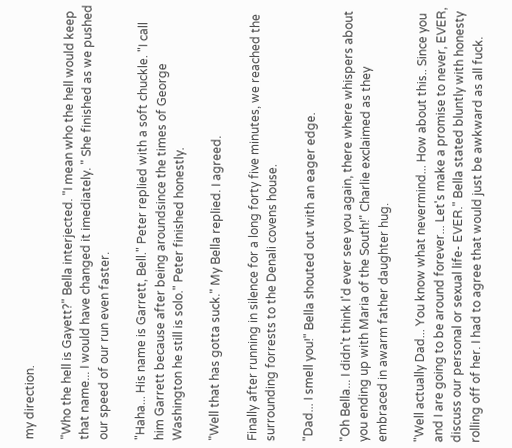my direction.

"Who the hell is Gayett?" Bella interjected. "I mean who the hell would keep that name... I would have changed it imediately. " She finished as we pushed our speed of our run even faster.

"Haha... His name is Garrett, Bell." Peter replied with a soft chuckle. "I call him Garrett because after being aroundsince the times of George Washington he still is solo." Peter finished honestly.

"Well that has gotta suck." My Bella replied. I agreed.

Finally after running in silence for a long forty five minutes, we reached the surrounding forrests to the Denali covens house.

"Dad... I smell you!" Bella shouted out with an eager edge.

"Oh Bella... I didn't think I'd ever see you again, there where whispers about you ending up with Maria of the South!" Charlie exclaimed as they embraced in awarm father daughter hug.

"Well actually Dad... You know what nevermind... How about this.. Since you and I are going to be around forever... Let's make a promise to never, EVER, discuss our personal or sexual life- EVER." Bella stated bluntly with honesty rolling off of her. I had to agree that would just be awkward as all fuck.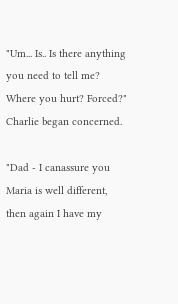"Um... Is.. Is there anything you need to tell me? Where you hurt? Forced?" Charlie began concerned.

"Dad - I canassure you Maria is well different, then again I have my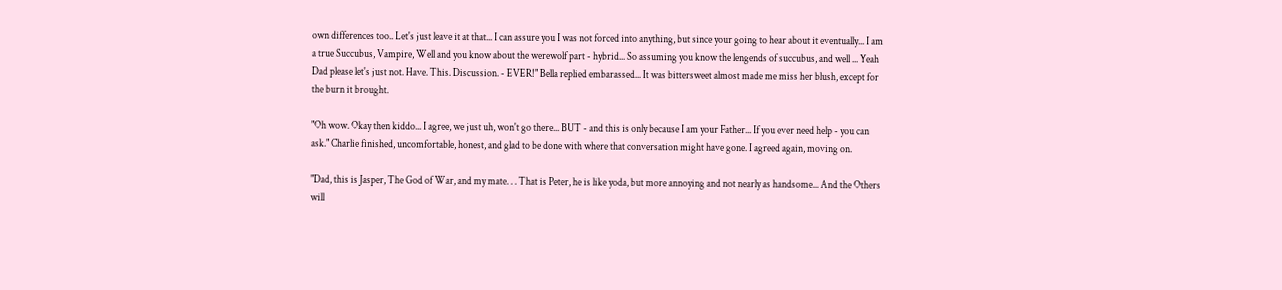own differences too.. Let's just leave it at that... I can assure you I was not forced into anything, but since your going to hear about it eventually... I am a true Succubus, Vampire, Well and you know about the werewolf part - hybrid... So assuming you know the lengends of succubus, and well ... Yeah Dad please let's just not. Have. This. Discussion. - EVER!" Bella replied embarassed... It was bittersweet almost made me miss her blush, except for the burn it brought.

"Oh wow. Okay then kiddo... I agree, we just uh, won't go there... BUT - and this is only because I am your Father... If you ever need help - you can ask." Charlie finished, uncomfortable, honest, and glad to be done with where that conversation might have gone. I agreed again, moving on.

"Dad, this is Jasper, The God of War, and my mate. . . That is Peter, he is like yoda, but more annoying and not nearly as handsome... And the Others will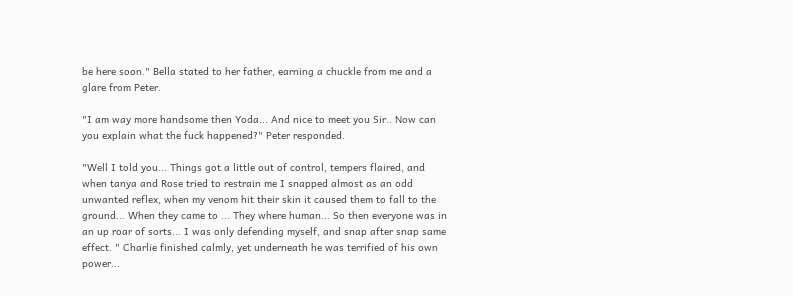be here soon." Bella stated to her father, earning a chuckle from me and a glare from Peter.

"I am way more handsome then Yoda... And nice to meet you Sir.. Now can you explain what the fuck happened?" Peter responded.

"Well I told you... Things got a little out of control, tempers flaired, and when tanya and Rose tried to restrain me I snapped almost as an odd unwanted reflex, when my venom hit their skin it caused them to fall to the ground... When they came to ... They where human... So then everyone was in an up roar of sorts... I was only defending myself, and snap after snap same effect. " Charlie finished calmly, yet underneath he was terrified of his own power...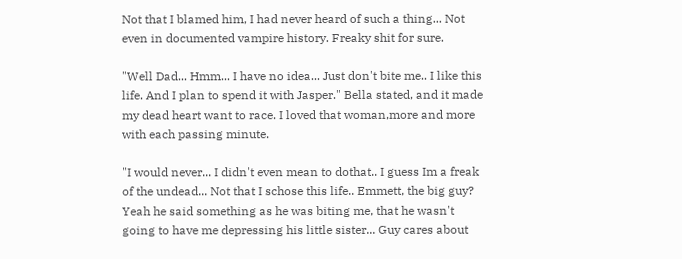Not that I blamed him, I had never heard of such a thing... Not even in documented vampire history. Freaky shit for sure.

"Well Dad... Hmm... I have no idea... Just don't bite me.. I like this life. And I plan to spend it with Jasper." Bella stated, and it made my dead heart want to race. I loved that woman,more and more with each passing minute.

"I would never... I didn't even mean to dothat.. I guess Im a freak of the undead... Not that I schose this life.. Emmett, the big guy? Yeah he said something as he was biting me, that he wasn't going to have me depressing his little sister... Guy cares about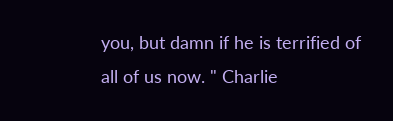you, but damn if he is terrified of all of us now. " Charlie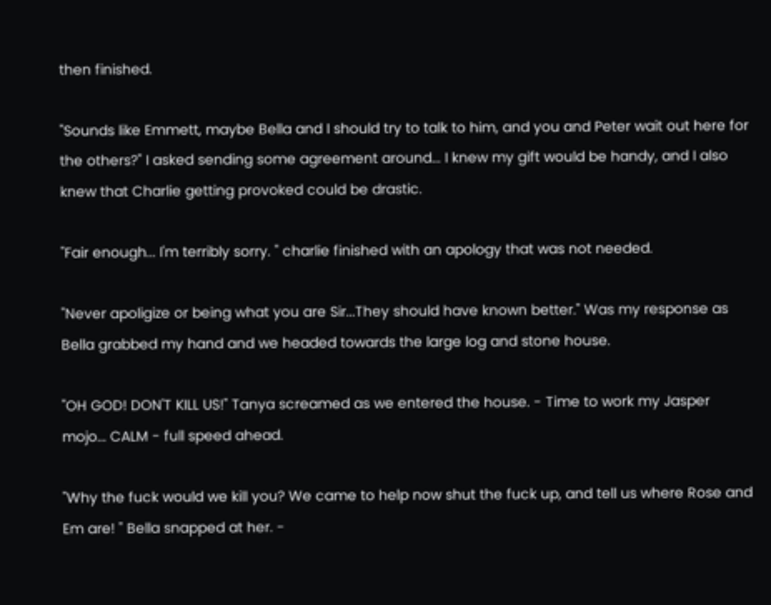then finished.

"Sounds like Emmett, maybe Bella and I should try to talk to him, and you and Peter wait out here for the others?" I asked sending some agreement around... I knew my gift would be handy, and I also knew that Charlie getting provoked could be drastic.

"Fair enough... I'm terribly sorry. " charlie finished with an apology that was not needed.

"Never apoligize or being what you are Sir...They should have known better." Was my response as Bella grabbed my hand and we headed towards the large log and stone house.

"OH GOD! DON'T KILL US!" Tanya screamed as we entered the house. - Time to work my Jasper mojo... CALM - full speed ahead.

"Why the fuck would we kill you? We came to help now shut the fuck up, and tell us where Rose and Em are! " Bella snapped at her. -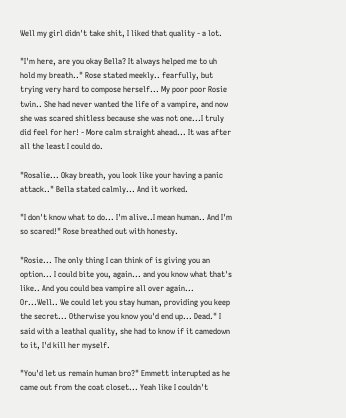Well my girl didn't take shit, I liked that quality - a lot.

"I'm here, are you okay Bella? It always helped me to uh hold my breath.." Rose stated meekly.. fearfully, but trying very hard to compose herself... My poor poor Rosie twin.. She had never wanted the life of a vampire, and now she was scared shitless because she was not one...I truly did feel for her! - More calm straight ahead... It was after all the least I could do.

"Rosalie... Okay breath, you look like your having a panic attack.." Bella stated calmly... And it worked.

"I don't know what to do... I'm alive..I mean human.. And I'm so scared!" Rose breathed out with honesty.

"Rosie... The only thing I can think of is giving you an option... I could bite you, again... and you know what that's like.. And you could bea vampire all over again... Or...Well.. We could let you stay human, providing you keep the secret... Otherwise you know you'd end up... Dead." I said with a leathal quality, she had to know if it camedown to it, I'd kill her myself.

"You'd let us remain human bro?" Emmett interupted as he came out from the coat closet... Yeah like I couldn't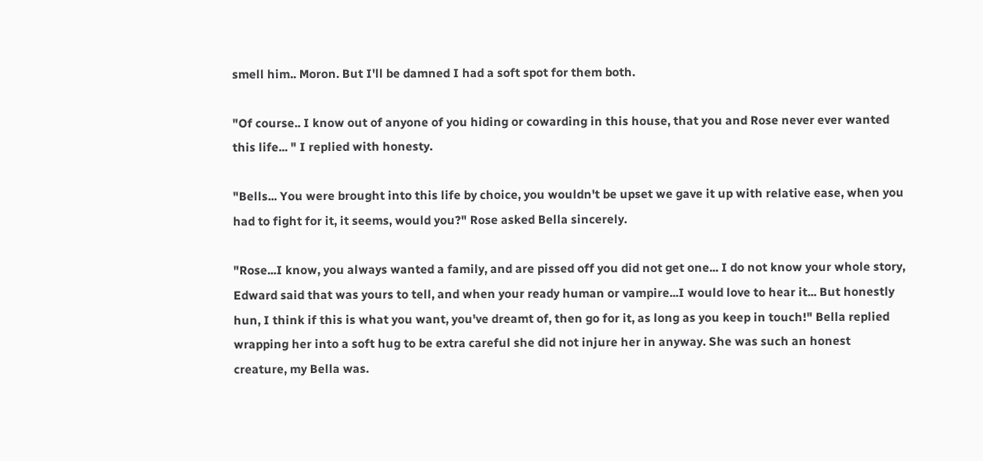smell him.. Moron. But I'll be damned I had a soft spot for them both.

"Of course.. I know out of anyone of you hiding or cowarding in this house, that you and Rose never ever wanted this life... " I replied with honesty.

"Bells... You were brought into this life by choice, you wouldn't be upset we gave it up with relative ease, when you had to fight for it, it seems, would you?" Rose asked Bella sincerely.

"Rose...I know, you always wanted a family, and are pissed off you did not get one... I do not know your whole story, Edward said that was yours to tell, and when your ready human or vampire...I would love to hear it... But honestly hun, I think if this is what you want, you've dreamt of, then go for it, as long as you keep in touch!" Bella replied wrapping her into a soft hug to be extra careful she did not injure her in anyway. She was such an honest creature, my Bella was.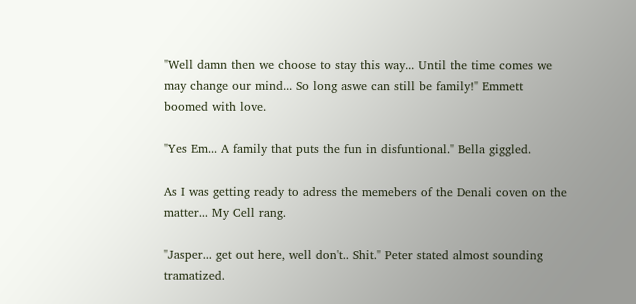"Well damn then we choose to stay this way... Until the time comes we may change our mind... So long aswe can still be family!" Emmett boomed with love.

"Yes Em... A family that puts the fun in disfuntional." Bella giggled.

As I was getting ready to adress the memebers of the Denali coven on the matter... My Cell rang.

"Jasper... get out here, well don't.. Shit." Peter stated almost sounding tramatized.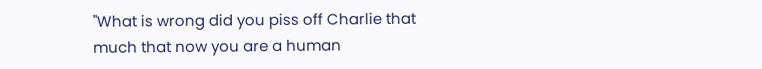"What is wrong did you piss off Charlie that much that now you are a human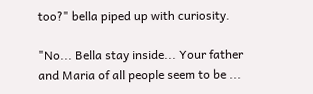too?" bella piped up with curiosity.

"No... Bella stay inside... Your father and Maria of all people seem to be ...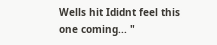Wells hit Ididnt feel this one coming... "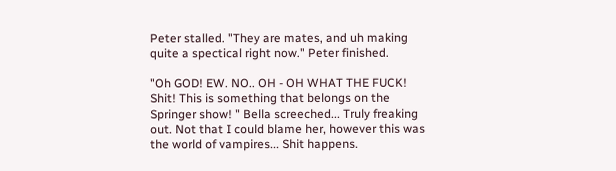Peter stalled. "They are mates, and uh making quite a spectical right now." Peter finished.

"Oh GOD! EW. NO.. OH - OH WHAT THE FUCK! Shit! This is something that belongs on the Springer show! " Bella screeched... Truly freaking out. Not that I could blame her, however this was the world of vampires... Shit happens.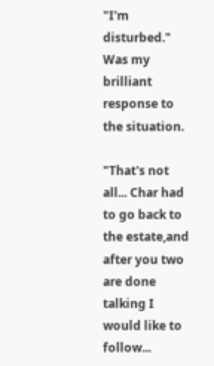"I'm disturbed." Was my brilliant response to the situation.

"That's not all... Char had to go back to the estate,and after you two are done talking I would like to follow...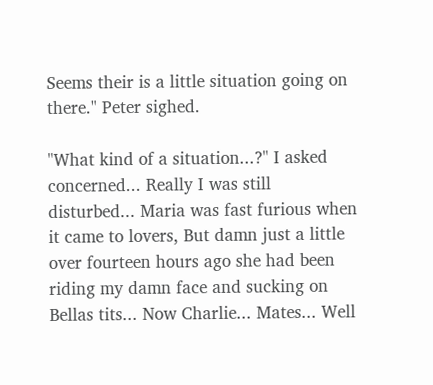Seems their is a little situation going on there." Peter sighed.

"What kind of a situation...?" I asked concerned... Really I was still disturbed... Maria was fast furious when it came to lovers, But damn just a little over fourteen hours ago she had been riding my damn face and sucking on Bellas tits... Now Charlie... Mates... Well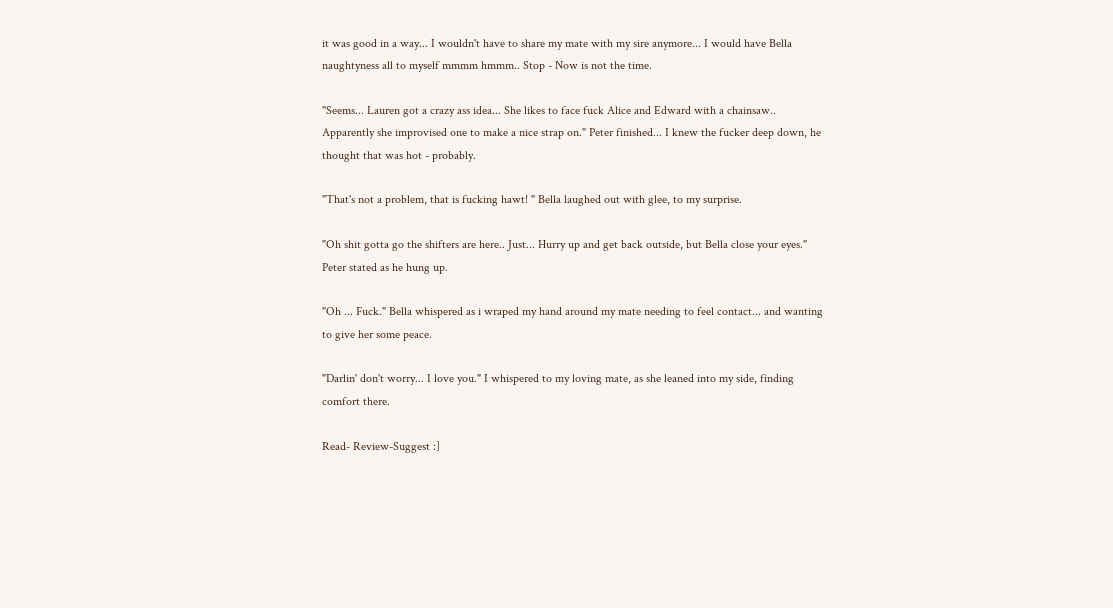it was good in a way... I wouldn't have to share my mate with my sire anymore... I would have Bella naughtyness all to myself mmmm hmmm.. Stop - Now is not the time.

"Seems... Lauren got a crazy ass idea... She likes to face fuck Alice and Edward with a chainsaw.. Apparently she improvised one to make a nice strap on." Peter finished... I knew the fucker deep down, he thought that was hot - probably.

"That's not a problem, that is fucking hawt! " Bella laughed out with glee, to my surprise.

"Oh shit gotta go the shifters are here.. Just... Hurry up and get back outside, but Bella close your eyes." Peter stated as he hung up.

"Oh ... Fuck." Bella whispered as i wraped my hand around my mate needing to feel contact... and wanting to give her some peace.

"Darlin' don't worry... I love you." I whispered to my loving mate, as she leaned into my side, finding comfort there.

Read- Review-Suggest :]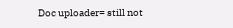Doc uploader= still not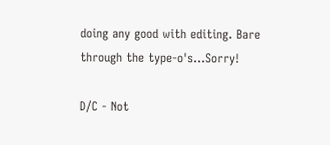doing any good with editing. Bare through the type-o's...Sorry!

D/C - Not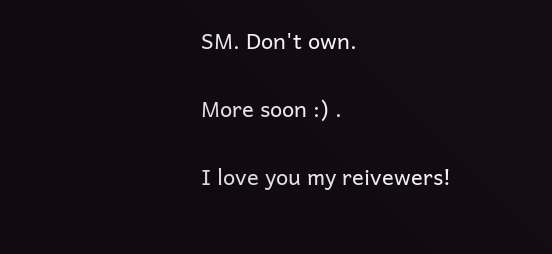SM. Don't own.

More soon :) .

I love you my reivewers!